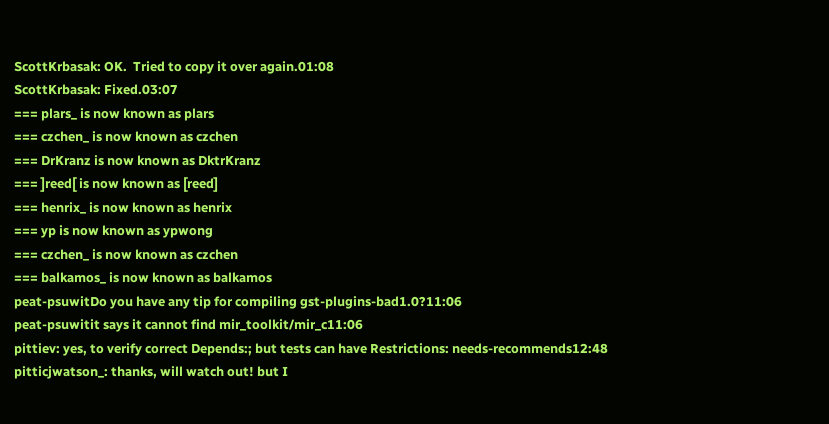ScottKrbasak: OK.  Tried to copy it over again.01:08
ScottKrbasak: Fixed.03:07
=== plars_ is now known as plars
=== czchen_ is now known as czchen
=== DrKranz is now known as DktrKranz
=== ]reed[ is now known as [reed]
=== henrix_ is now known as henrix
=== yp is now known as ypwong
=== czchen_ is now known as czchen
=== balkamos_ is now known as balkamos
peat-psuwitDo you have any tip for compiling gst-plugins-bad1.0?11:06
peat-psuwitit says it cannot find mir_toolkit/mir_c11:06
pittiev: yes, to verify correct Depends:; but tests can have Restrictions: needs-recommends12:48
pitticjwatson_: thanks, will watch out! but I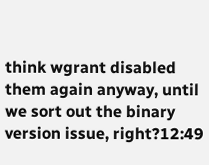think wgrant disabled them again anyway, until we sort out the binary version issue, right?12:49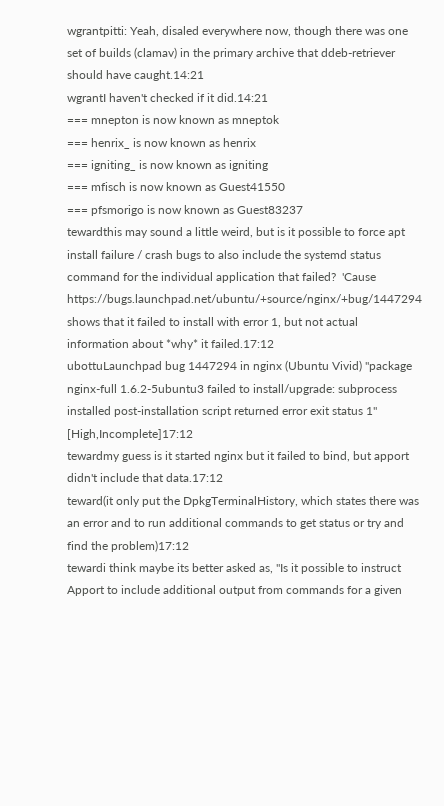wgrantpitti: Yeah, disaled everywhere now, though there was one set of builds (clamav) in the primary archive that ddeb-retriever should have caught.14:21
wgrantI haven't checked if it did.14:21
=== mnepton is now known as mneptok
=== henrix_ is now known as henrix
=== igniting_ is now known as igniting
=== mfisch is now known as Guest41550
=== pfsmorigo is now known as Guest83237
tewardthis may sound a little weird, but is it possible to force apt install failure / crash bugs to also include the systemd status command for the individual application that failed?  'Cause https://bugs.launchpad.net/ubuntu/+source/nginx/+bug/1447294 shows that it failed to install with error 1, but not actual information about *why* it failed.17:12
ubottuLaunchpad bug 1447294 in nginx (Ubuntu Vivid) "package nginx-full 1.6.2-5ubuntu3 failed to install/upgrade: subprocess installed post-installation script returned error exit status 1" [High,Incomplete]17:12
tewardmy guess is it started nginx but it failed to bind, but apport didn't include that data.17:12
teward(it only put the DpkgTerminalHistory, which states there was an error and to run additional commands to get status or try and find the problem)17:12
tewardi think maybe its better asked as, "Is it possible to instruct Apport to include additional output from commands for a given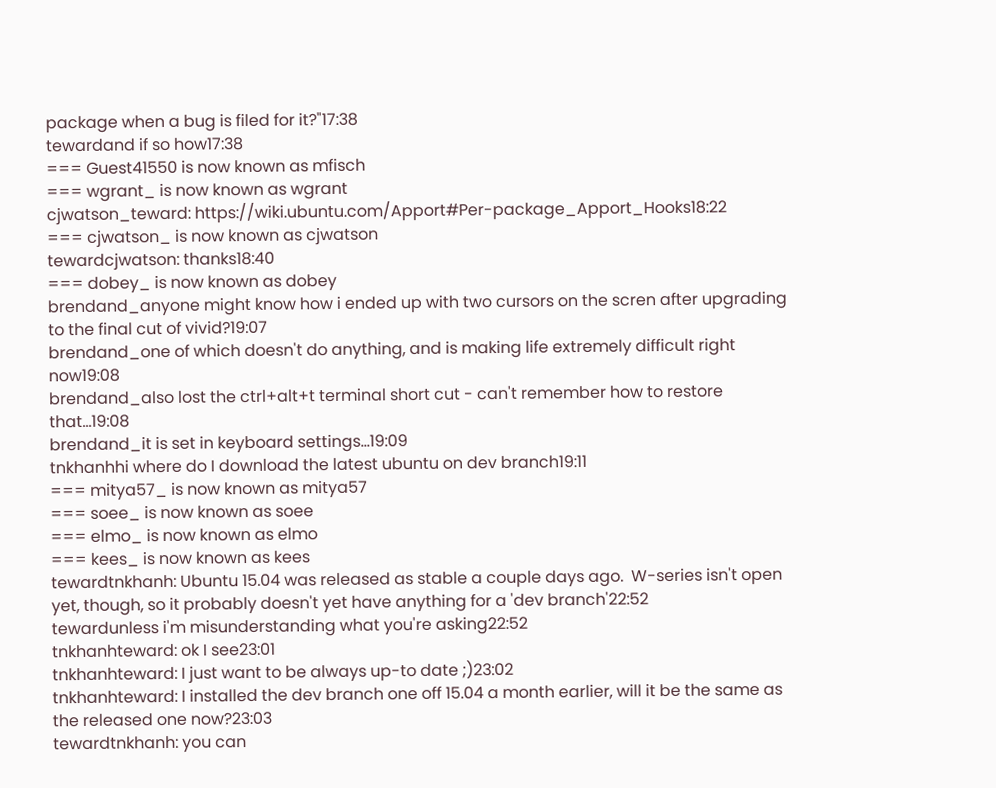package when a bug is filed for it?"17:38
tewardand if so how17:38
=== Guest41550 is now known as mfisch
=== wgrant_ is now known as wgrant
cjwatson_teward: https://wiki.ubuntu.com/Apport#Per-package_Apport_Hooks18:22
=== cjwatson_ is now known as cjwatson
tewardcjwatson: thanks18:40
=== dobey_ is now known as dobey
brendand_anyone might know how i ended up with two cursors on the scren after upgrading to the final cut of vivid?19:07
brendand_one of which doesn't do anything, and is making life extremely difficult right now19:08
brendand_also lost the ctrl+alt+t terminal short cut - can't remember how to restore that...19:08
brendand_it is set in keyboard settings...19:09
tnkhanhhi where do I download the latest ubuntu on dev branch19:11
=== mitya57_ is now known as mitya57
=== soee_ is now known as soee
=== elmo_ is now known as elmo
=== kees_ is now known as kees
tewardtnkhanh: Ubuntu 15.04 was released as stable a couple days ago.  W-series isn't open yet, though, so it probably doesn't yet have anything for a 'dev branch'22:52
tewardunless i'm misunderstanding what you're asking22:52
tnkhanhteward: ok I see23:01
tnkhanhteward: I just want to be always up-to date ;)23:02
tnkhanhteward: I installed the dev branch one off 15.04 a month earlier, will it be the same as the released one now?23:03
tewardtnkhanh: you can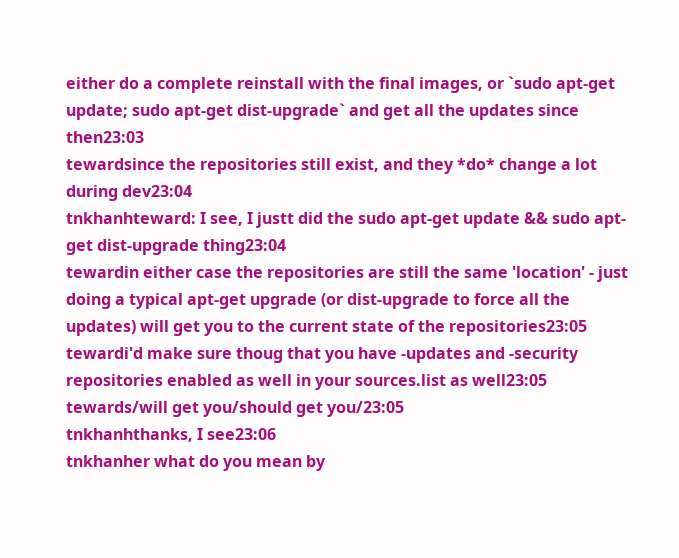either do a complete reinstall with the final images, or `sudo apt-get update; sudo apt-get dist-upgrade` and get all the updates since then23:03
tewardsince the repositories still exist, and they *do* change a lot during dev23:04
tnkhanhteward: I see, I justt did the sudo apt-get update && sudo apt-get dist-upgrade thing23:04
tewardin either case the repositories are still the same 'location' - just doing a typical apt-get upgrade (or dist-upgrade to force all the updates) will get you to the current state of the repositories23:05
tewardi'd make sure thoug that you have -updates and -security repositories enabled as well in your sources.list as well23:05
tewards/will get you/should get you/23:05
tnkhanhthanks, I see23:06
tnkhanher what do you mean by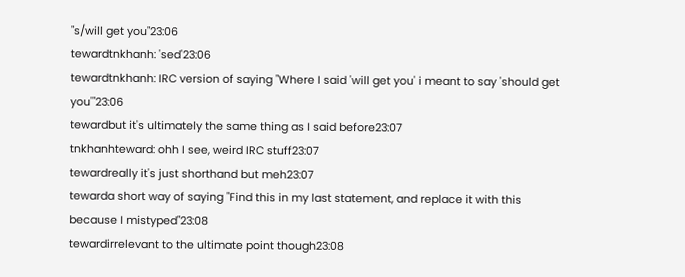"s/will get you"23:06
tewardtnkhanh: 'sed'23:06
tewardtnkhanh: IRC version of saying "Where I said 'will get you' i meant to say 'should get you'"23:06
tewardbut it's ultimately the same thing as I said before23:07
tnkhanhteward: ohh I see, weird IRC stuff23:07
tewardreally it's just shorthand but meh23:07
tewarda short way of saying "Find this in my last statement, and replace it with this because I mistyped"23:08
tewardirrelevant to the ultimate point though23:08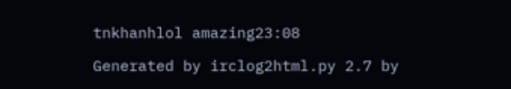tnkhanhlol amazing23:08

Generated by irclog2html.py 2.7 by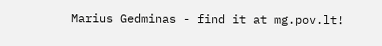Marius Gedminas - find it at mg.pov.lt!